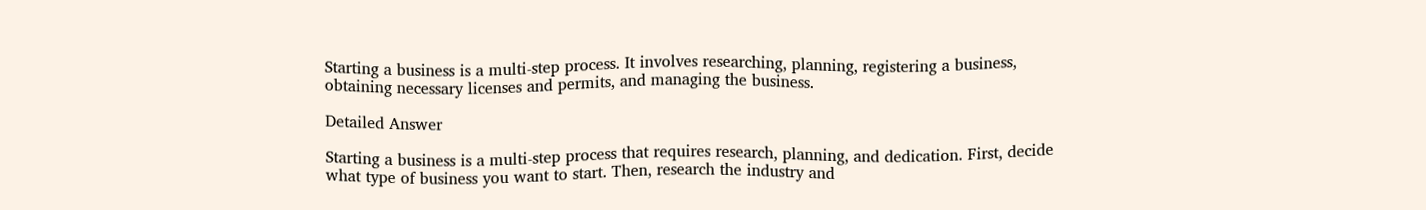Starting a business is a multi-step process. It involves researching, planning, registering a business, obtaining necessary licenses and permits, and managing the business.

Detailed Answer

Starting a business is a multi-step process that requires research, planning, and dedication. First, decide what type of business you want to start. Then, research the industry and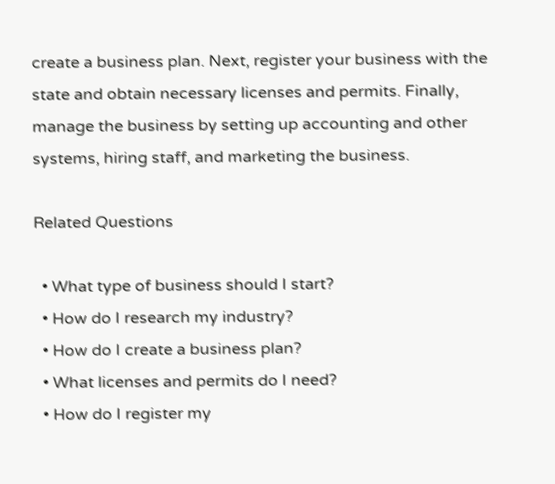create a business plan. Next, register your business with the state and obtain necessary licenses and permits. Finally, manage the business by setting up accounting and other systems, hiring staff, and marketing the business.

Related Questions

  • What type of business should I start?
  • How do I research my industry?
  • How do I create a business plan?
  • What licenses and permits do I need?
  • How do I register my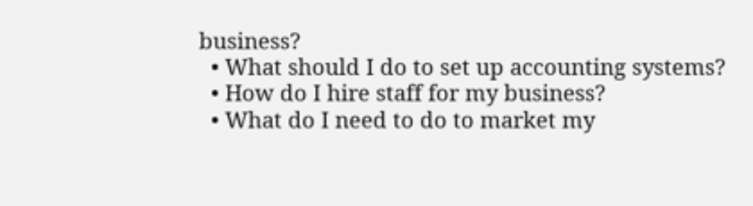business?
  • What should I do to set up accounting systems?
  • How do I hire staff for my business?
  • What do I need to do to market my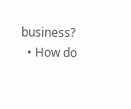business?
  • How do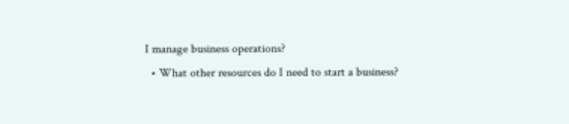I manage business operations?
  • What other resources do I need to start a business?